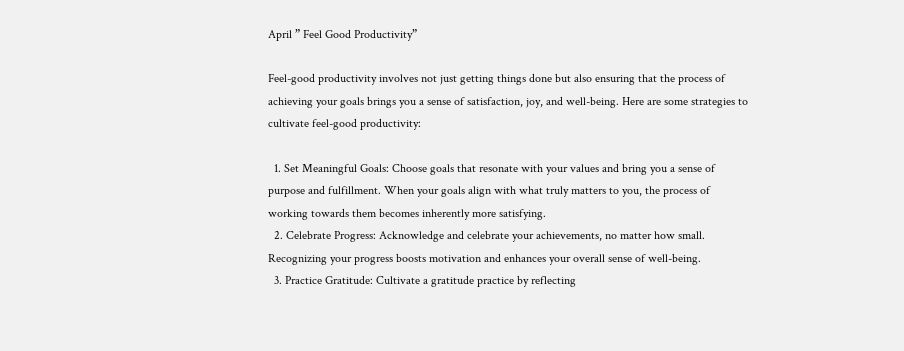April ” Feel Good Productivity”

Feel-good productivity involves not just getting things done but also ensuring that the process of achieving your goals brings you a sense of satisfaction, joy, and well-being. Here are some strategies to cultivate feel-good productivity:

  1. Set Meaningful Goals: Choose goals that resonate with your values and bring you a sense of purpose and fulfillment. When your goals align with what truly matters to you, the process of working towards them becomes inherently more satisfying.
  2. Celebrate Progress: Acknowledge and celebrate your achievements, no matter how small. Recognizing your progress boosts motivation and enhances your overall sense of well-being.
  3. Practice Gratitude: Cultivate a gratitude practice by reflecting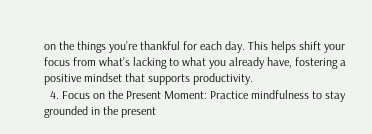on the things you’re thankful for each day. This helps shift your focus from what’s lacking to what you already have, fostering a positive mindset that supports productivity.
  4. Focus on the Present Moment: Practice mindfulness to stay grounded in the present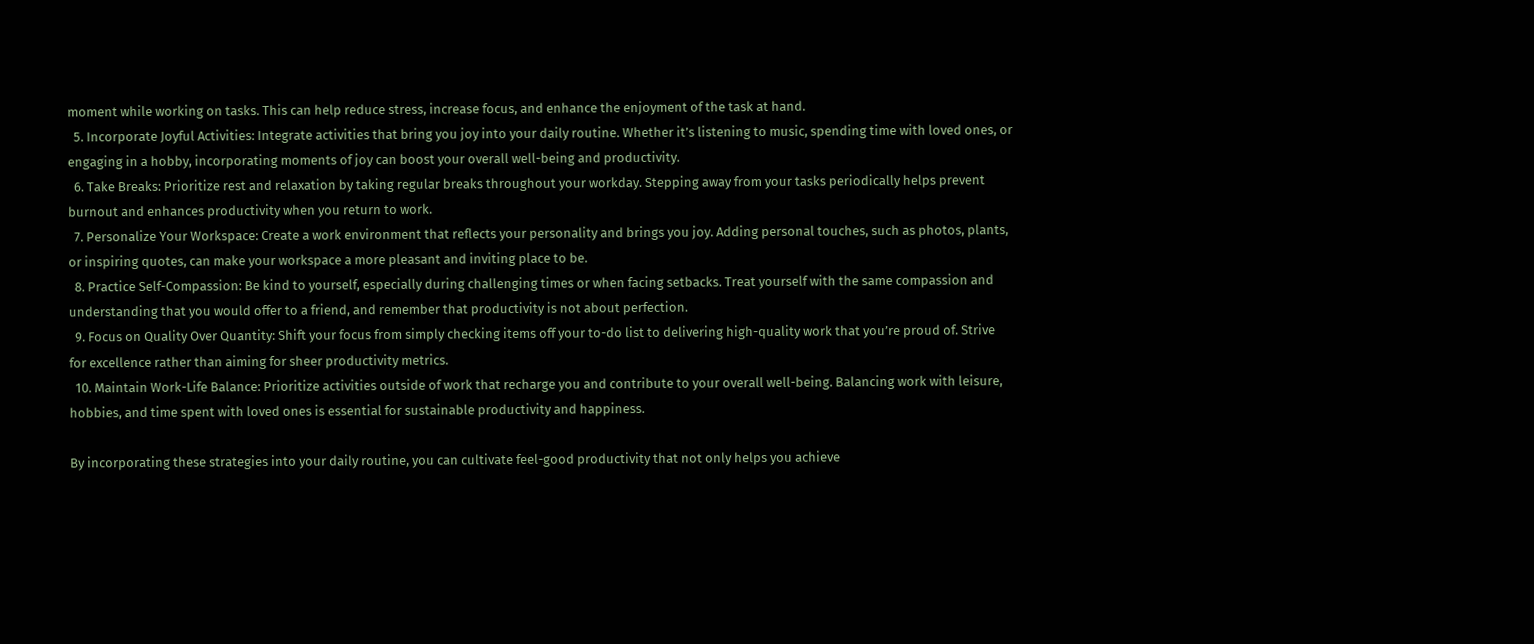moment while working on tasks. This can help reduce stress, increase focus, and enhance the enjoyment of the task at hand.
  5. Incorporate Joyful Activities: Integrate activities that bring you joy into your daily routine. Whether it’s listening to music, spending time with loved ones, or engaging in a hobby, incorporating moments of joy can boost your overall well-being and productivity.
  6. Take Breaks: Prioritize rest and relaxation by taking regular breaks throughout your workday. Stepping away from your tasks periodically helps prevent burnout and enhances productivity when you return to work.
  7. Personalize Your Workspace: Create a work environment that reflects your personality and brings you joy. Adding personal touches, such as photos, plants, or inspiring quotes, can make your workspace a more pleasant and inviting place to be.
  8. Practice Self-Compassion: Be kind to yourself, especially during challenging times or when facing setbacks. Treat yourself with the same compassion and understanding that you would offer to a friend, and remember that productivity is not about perfection.
  9. Focus on Quality Over Quantity: Shift your focus from simply checking items off your to-do list to delivering high-quality work that you’re proud of. Strive for excellence rather than aiming for sheer productivity metrics.
  10. Maintain Work-Life Balance: Prioritize activities outside of work that recharge you and contribute to your overall well-being. Balancing work with leisure, hobbies, and time spent with loved ones is essential for sustainable productivity and happiness.

By incorporating these strategies into your daily routine, you can cultivate feel-good productivity that not only helps you achieve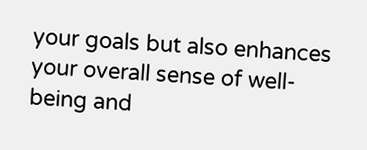your goals but also enhances your overall sense of well-being and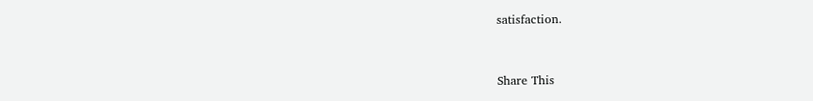satisfaction.


Share This